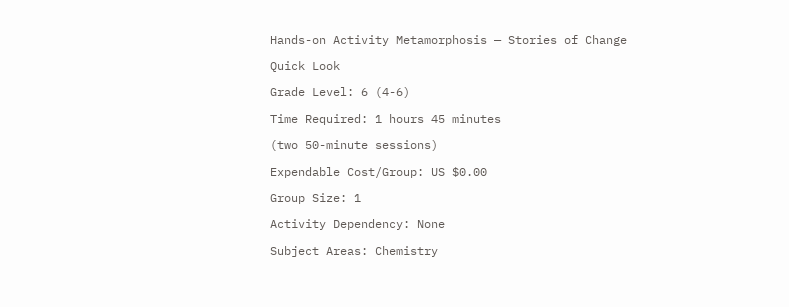Hands-on Activity Metamorphosis — Stories of Change

Quick Look

Grade Level: 6 (4-6)

Time Required: 1 hours 45 minutes

(two 50-minute sessions)

Expendable Cost/Group: US $0.00

Group Size: 1

Activity Dependency: None

Subject Areas: Chemistry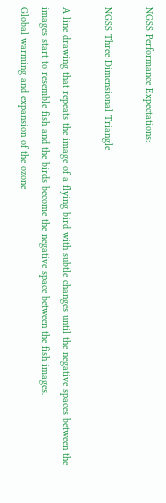NGSS Performance Expectations:

NGSS Three Dimensional Triangle

A line drawing that repeats the image of a flying bird with subtle changes until the negative spaces between the images start to resemble fish and the birds become the negative space between the fish images.
Global warming and expansion of the ozone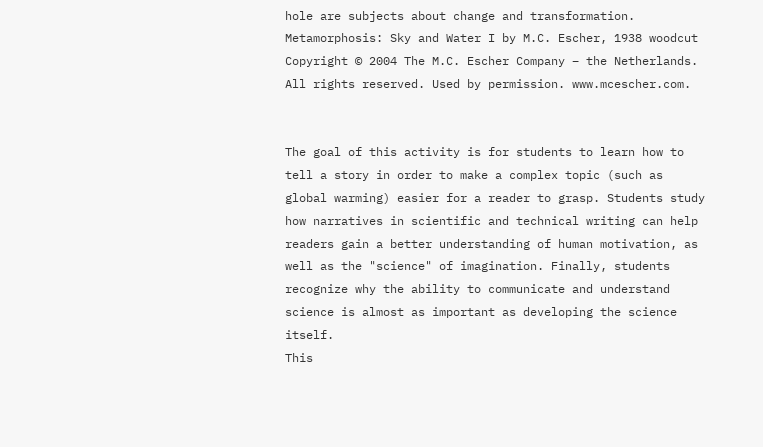hole are subjects about change and transformation. Metamorphosis: Sky and Water I by M.C. Escher, 1938 woodcut
Copyright © 2004 The M.C. Escher Company – the Netherlands. All rights reserved. Used by permission. www.mcescher.com.


The goal of this activity is for students to learn how to tell a story in order to make a complex topic (such as global warming) easier for a reader to grasp. Students study how narratives in scientific and technical writing can help readers gain a better understanding of human motivation, as well as the "science" of imagination. Finally, students recognize why the ability to communicate and understand science is almost as important as developing the science itself.
This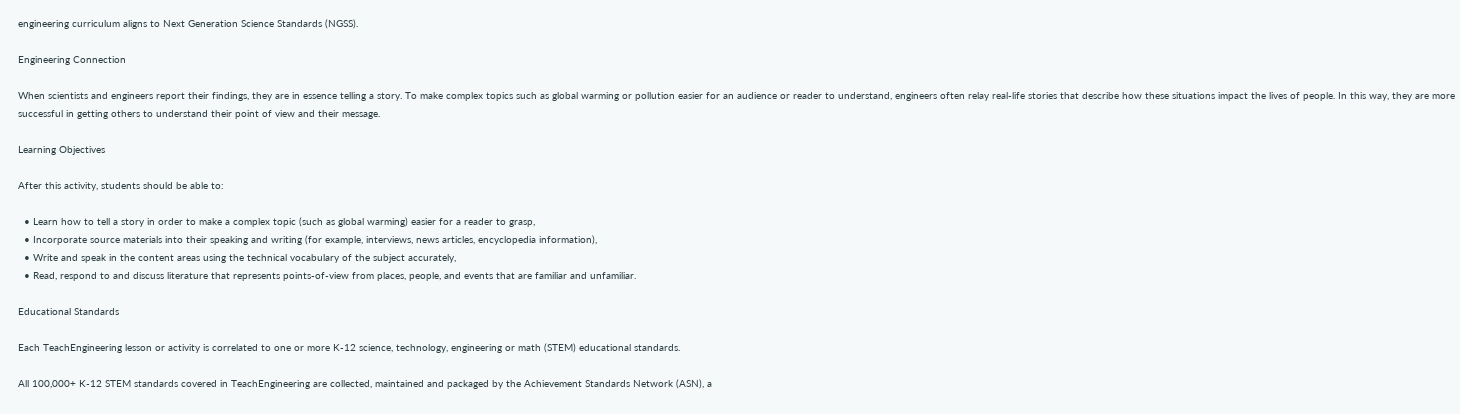engineering curriculum aligns to Next Generation Science Standards (NGSS).

Engineering Connection

When scientists and engineers report their findings, they are in essence telling a story. To make complex topics such as global warming or pollution easier for an audience or reader to understand, engineers often relay real-life stories that describe how these situations impact the lives of people. In this way, they are more successful in getting others to understand their point of view and their message.

Learning Objectives

After this activity, students should be able to:

  • Learn how to tell a story in order to make a complex topic (such as global warming) easier for a reader to grasp,
  • Incorporate source materials into their speaking and writing (for example, interviews, news articles, encyclopedia information),
  • Write and speak in the content areas using the technical vocabulary of the subject accurately,
  • Read, respond to and discuss literature that represents points-of-view from places, people, and events that are familiar and unfamiliar.

Educational Standards

Each TeachEngineering lesson or activity is correlated to one or more K-12 science, technology, engineering or math (STEM) educational standards.

All 100,000+ K-12 STEM standards covered in TeachEngineering are collected, maintained and packaged by the Achievement Standards Network (ASN), a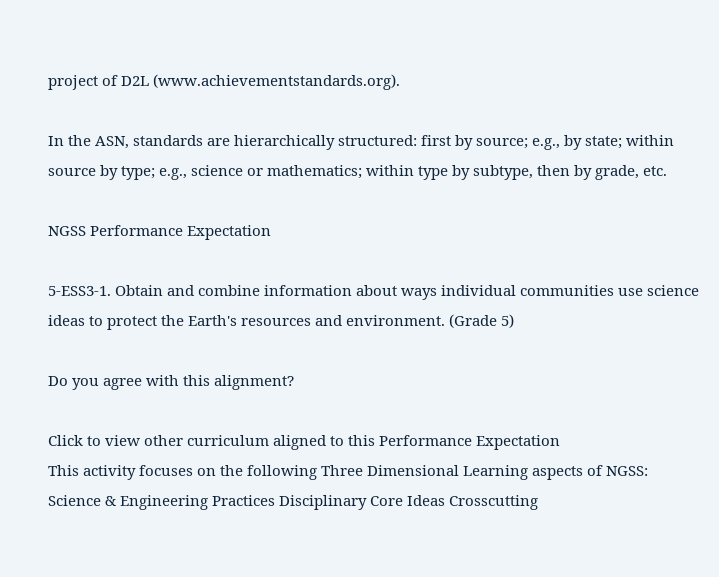project of D2L (www.achievementstandards.org).

In the ASN, standards are hierarchically structured: first by source; e.g., by state; within source by type; e.g., science or mathematics; within type by subtype, then by grade, etc.

NGSS Performance Expectation

5-ESS3-1. Obtain and combine information about ways individual communities use science ideas to protect the Earth's resources and environment. (Grade 5)

Do you agree with this alignment?

Click to view other curriculum aligned to this Performance Expectation
This activity focuses on the following Three Dimensional Learning aspects of NGSS:
Science & Engineering Practices Disciplinary Core Ideas Crosscutting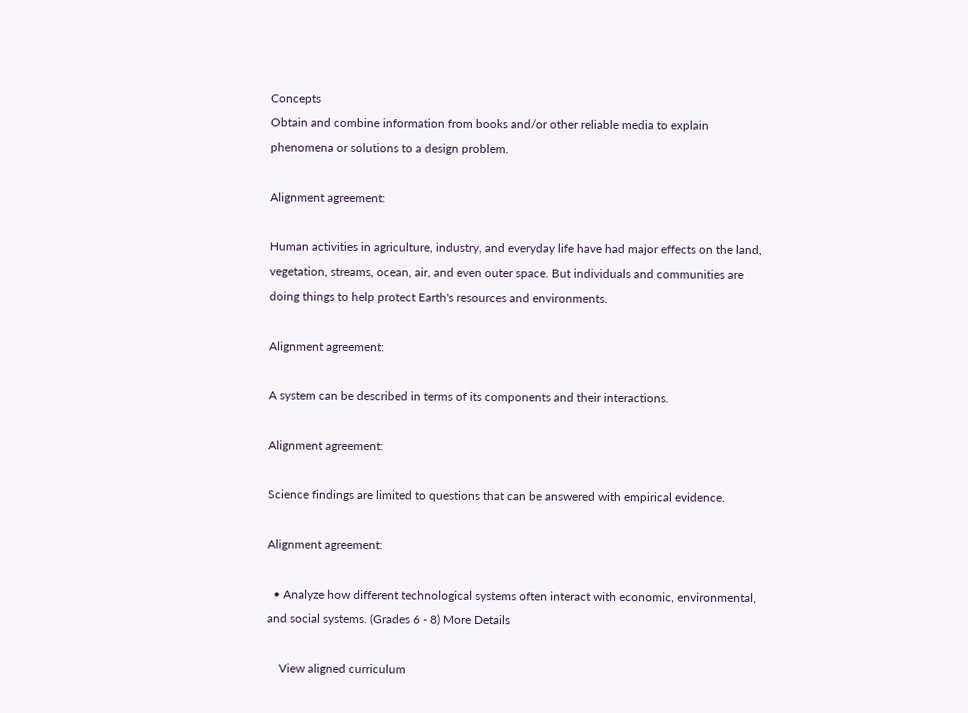Concepts
Obtain and combine information from books and/or other reliable media to explain phenomena or solutions to a design problem.

Alignment agreement:

Human activities in agriculture, industry, and everyday life have had major effects on the land, vegetation, streams, ocean, air, and even outer space. But individuals and communities are doing things to help protect Earth's resources and environments.

Alignment agreement:

A system can be described in terms of its components and their interactions.

Alignment agreement:

Science findings are limited to questions that can be answered with empirical evidence.

Alignment agreement:

  • Analyze how different technological systems often interact with economic, environmental, and social systems. (Grades 6 - 8) More Details

    View aligned curriculum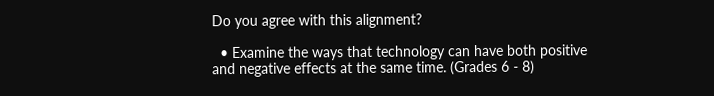Do you agree with this alignment?

  • Examine the ways that technology can have both positive and negative effects at the same time. (Grades 6 - 8)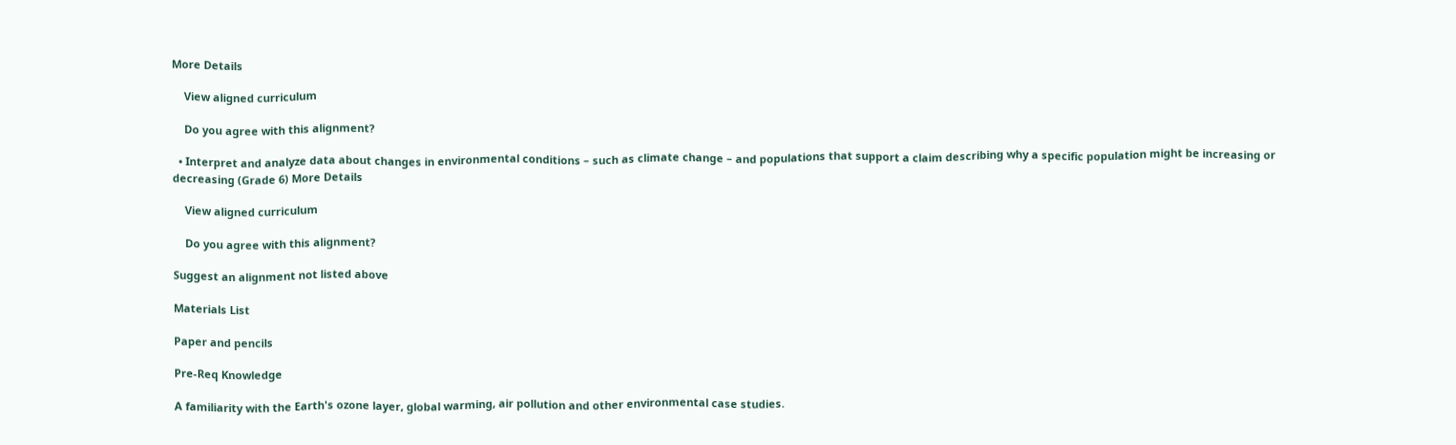More Details

    View aligned curriculum

    Do you agree with this alignment?

  • Interpret and analyze data about changes in environmental conditions – such as climate change – and populations that support a claim describing why a specific population might be increasing or decreasing (Grade 6) More Details

    View aligned curriculum

    Do you agree with this alignment?

Suggest an alignment not listed above

Materials List

Paper and pencils

Pre-Req Knowledge

A familiarity with the Earth's ozone layer, global warming, air pollution and other environmental case studies.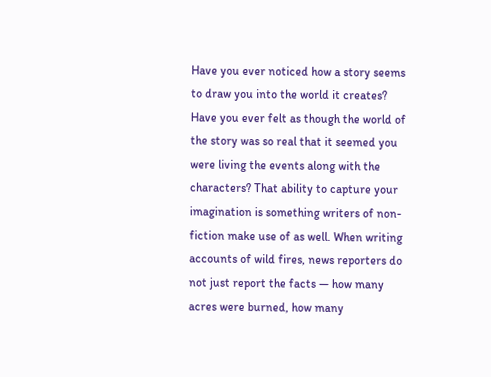Have you ever noticed how a story seems to draw you into the world it creates? Have you ever felt as though the world of the story was so real that it seemed you were living the events along with the characters? That ability to capture your imagination is something writers of non-fiction make use of as well. When writing accounts of wild fires, news reporters do not just report the facts — how many acres were burned, how many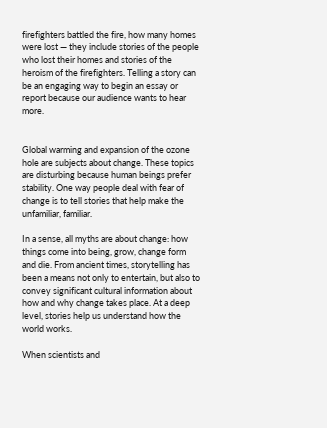firefighters battled the fire, how many homes were lost — they include stories of the people who lost their homes and stories of the heroism of the firefighters. Telling a story can be an engaging way to begin an essay or report because our audience wants to hear more.


Global warming and expansion of the ozone hole are subjects about change. These topics are disturbing because human beings prefer stability. One way people deal with fear of change is to tell stories that help make the unfamiliar, familiar.

In a sense, all myths are about change: how things come into being, grow, change form and die. From ancient times, storytelling has been a means not only to entertain, but also to convey significant cultural information about how and why change takes place. At a deep level, stories help us understand how the world works.

When scientists and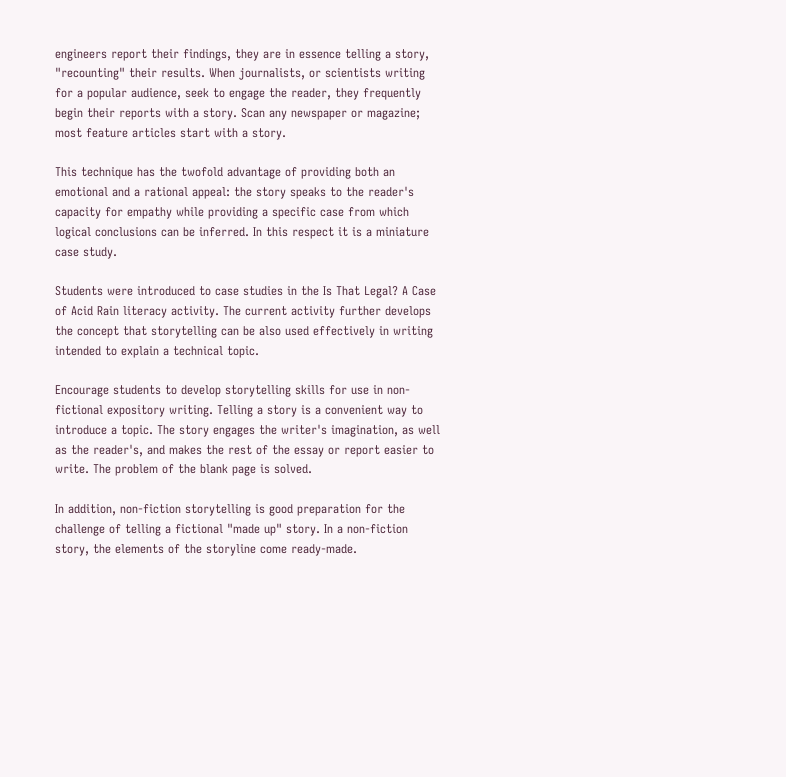engineers report their findings, they are in essence telling a story, "recounting" their results. When journalists, or scientists writing for a popular audience, seek to engage the reader, they frequently begin their reports with a story. Scan any newspaper or magazine; most feature articles start with a story.

This technique has the twofold advantage of providing both an emotional and a rational appeal: the story speaks to the reader's capacity for empathy while providing a specific case from which logical conclusions can be inferred. In this respect it is a miniature case study.

Students were introduced to case studies in the Is That Legal? A Case of Acid Rain literacy activity. The current activity further develops the concept that storytelling can be also used effectively in writing intended to explain a technical topic.

Encourage students to develop storytelling skills for use in non-fictional expository writing. Telling a story is a convenient way to introduce a topic. The story engages the writer's imagination, as well as the reader's, and makes the rest of the essay or report easier to write. The problem of the blank page is solved.

In addition, non-fiction storytelling is good preparation for the challenge of telling a fictional "made up" story. In a non-fiction story, the elements of the storyline come ready-made.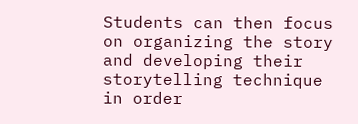Students can then focus on organizing the story and developing their storytelling technique in order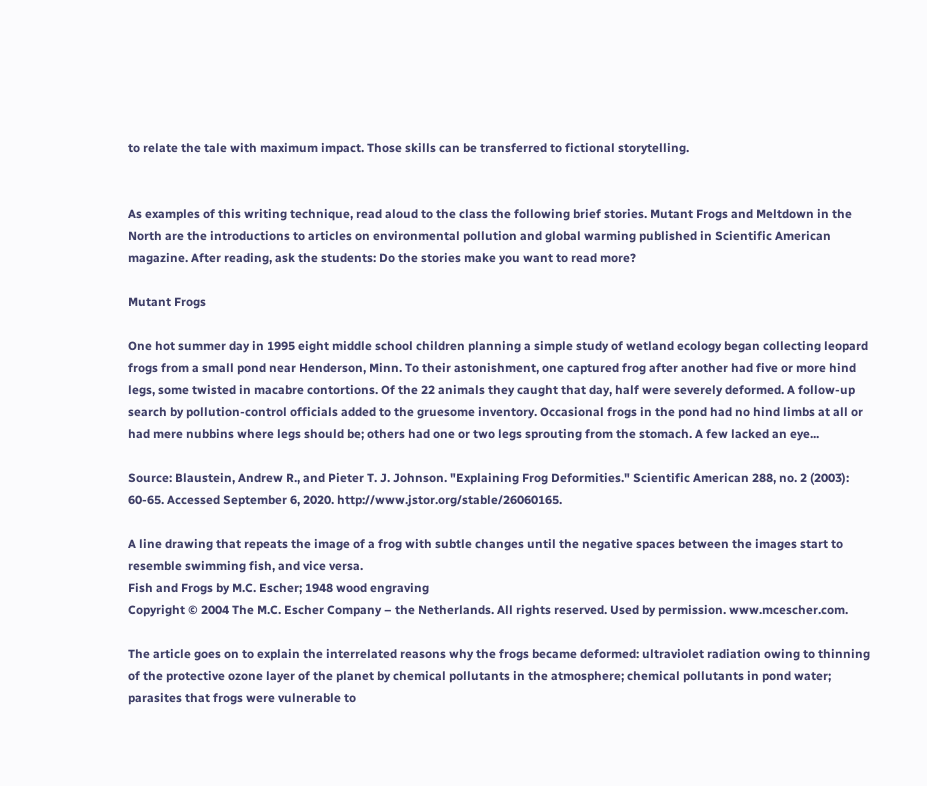to relate the tale with maximum impact. Those skills can be transferred to fictional storytelling.


As examples of this writing technique, read aloud to the class the following brief stories. Mutant Frogs and Meltdown in the North are the introductions to articles on environmental pollution and global warming published in Scientific American magazine. After reading, ask the students: Do the stories make you want to read more?

Mutant Frogs

One hot summer day in 1995 eight middle school children planning a simple study of wetland ecology began collecting leopard frogs from a small pond near Henderson, Minn. To their astonishment, one captured frog after another had five or more hind legs, some twisted in macabre contortions. Of the 22 animals they caught that day, half were severely deformed. A follow-up search by pollution-control officials added to the gruesome inventory. Occasional frogs in the pond had no hind limbs at all or had mere nubbins where legs should be; others had one or two legs sprouting from the stomach. A few lacked an eye...

Source: Blaustein, Andrew R., and Pieter T. J. Johnson. "Explaining Frog Deformities." Scientific American 288, no. 2 (2003): 60-65. Accessed September 6, 2020. http://www.jstor.org/stable/26060165.

A line drawing that repeats the image of a frog with subtle changes until the negative spaces between the images start to resemble swimming fish, and vice versa.
Fish and Frogs by M.C. Escher; 1948 wood engraving
Copyright © 2004 The M.C. Escher Company – the Netherlands. All rights reserved. Used by permission. www.mcescher.com.

The article goes on to explain the interrelated reasons why the frogs became deformed: ultraviolet radiation owing to thinning of the protective ozone layer of the planet by chemical pollutants in the atmosphere; chemical pollutants in pond water; parasites that frogs were vulnerable to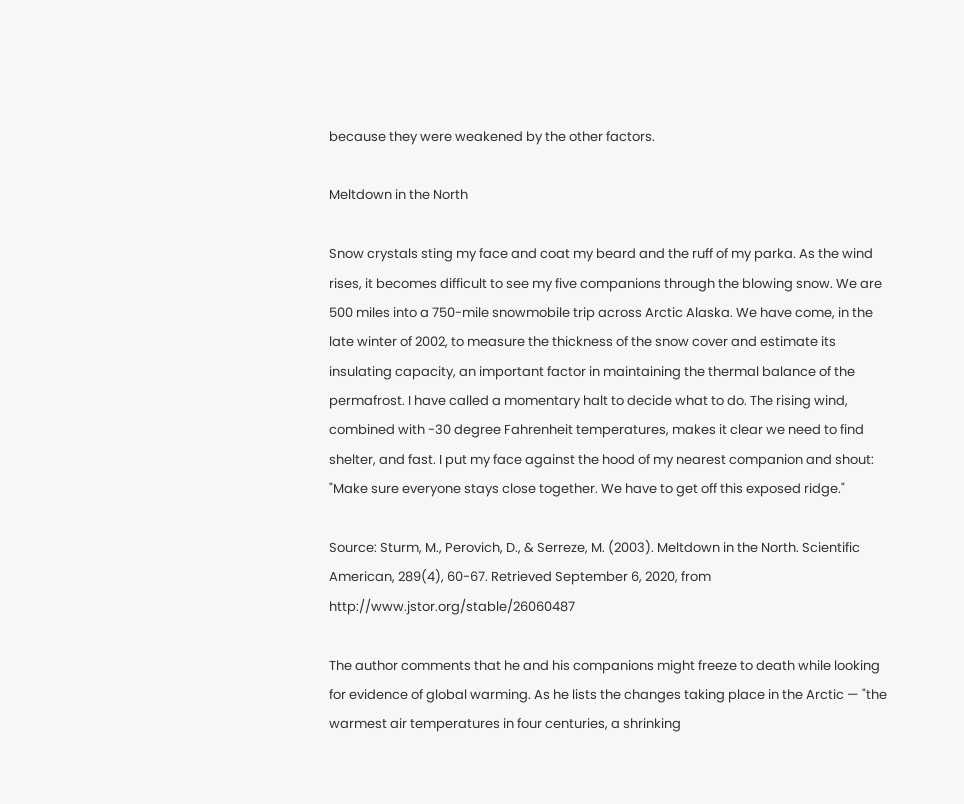because they were weakened by the other factors.

Meltdown in the North

Snow crystals sting my face and coat my beard and the ruff of my parka. As the wind rises, it becomes difficult to see my five companions through the blowing snow. We are 500 miles into a 750-mile snowmobile trip across Arctic Alaska. We have come, in the late winter of 2002, to measure the thickness of the snow cover and estimate its insulating capacity, an important factor in maintaining the thermal balance of the permafrost. I have called a momentary halt to decide what to do. The rising wind, combined with -30 degree Fahrenheit temperatures, makes it clear we need to find shelter, and fast. I put my face against the hood of my nearest companion and shout: "Make sure everyone stays close together. We have to get off this exposed ridge."

Source: Sturm, M., Perovich, D., & Serreze, M. (2003). Meltdown in the North. Scientific American, 289(4), 60-67. Retrieved September 6, 2020, from http://www.jstor.org/stable/26060487

The author comments that he and his companions might freeze to death while looking for evidence of global warming. As he lists the changes taking place in the Arctic — "the warmest air temperatures in four centuries, a shrinking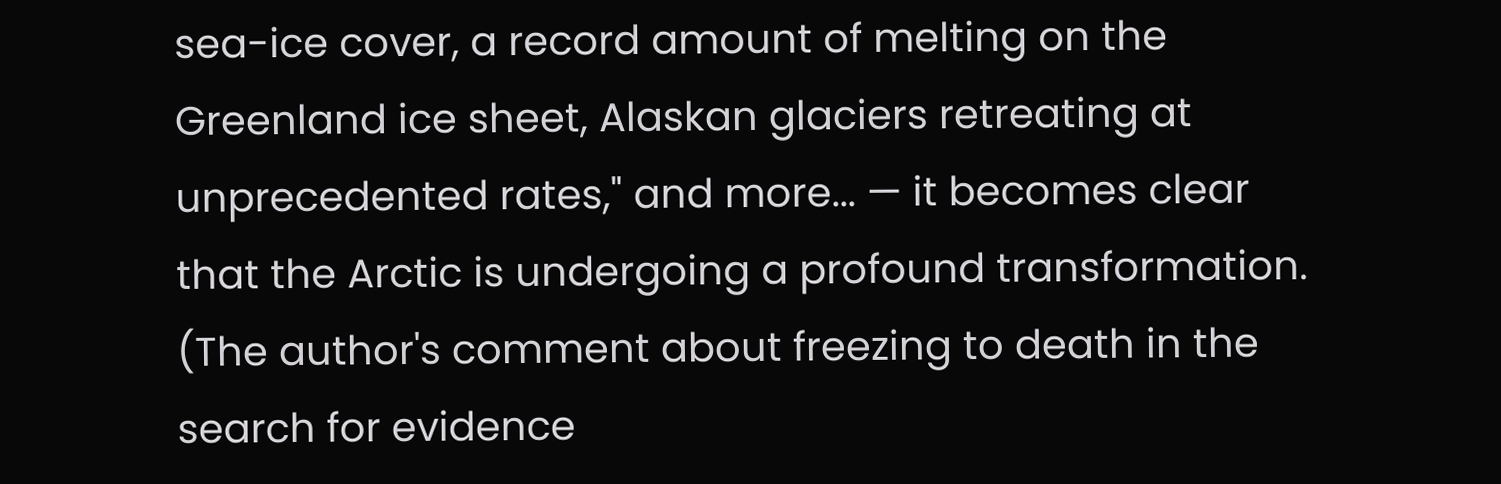sea-ice cover, a record amount of melting on the Greenland ice sheet, Alaskan glaciers retreating at unprecedented rates," and more... — it becomes clear that the Arctic is undergoing a profound transformation. (The author's comment about freezing to death in the search for evidence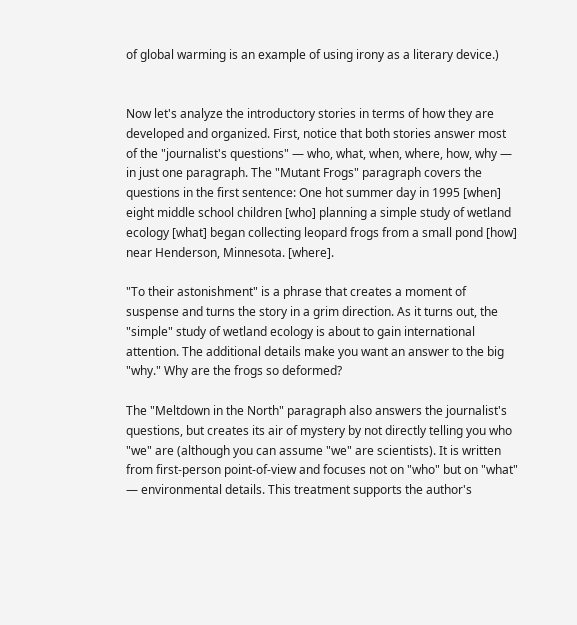of global warming is an example of using irony as a literary device.)


Now let's analyze the introductory stories in terms of how they are developed and organized. First, notice that both stories answer most of the "journalist's questions" — who, what, when, where, how, why — in just one paragraph. The "Mutant Frogs" paragraph covers the questions in the first sentence: One hot summer day in 1995 [when] eight middle school children [who] planning a simple study of wetland ecology [what] began collecting leopard frogs from a small pond [how] near Henderson, Minnesota. [where].

"To their astonishment" is a phrase that creates a moment of suspense and turns the story in a grim direction. As it turns out, the "simple" study of wetland ecology is about to gain international attention. The additional details make you want an answer to the big "why." Why are the frogs so deformed?

The "Meltdown in the North" paragraph also answers the journalist's questions, but creates its air of mystery by not directly telling you who "we" are (although you can assume "we" are scientists). It is written from first-person point-of-view and focuses not on "who" but on "what" — environmental details. This treatment supports the author's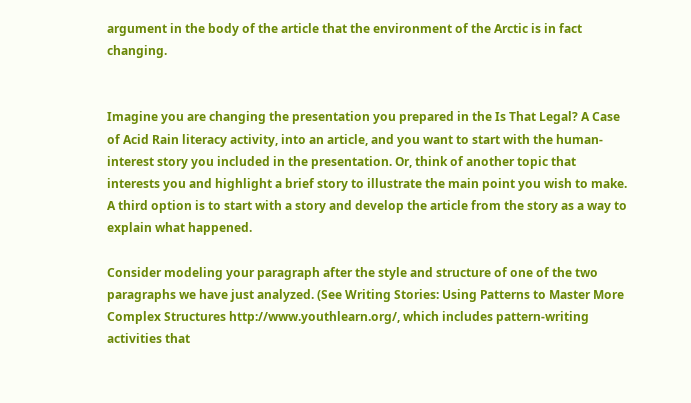argument in the body of the article that the environment of the Arctic is in fact changing.


Imagine you are changing the presentation you prepared in the Is That Legal? A Case of Acid Rain literacy activity, into an article, and you want to start with the human-interest story you included in the presentation. Or, think of another topic that interests you and highlight a brief story to illustrate the main point you wish to make. A third option is to start with a story and develop the article from the story as a way to explain what happened.

Consider modeling your paragraph after the style and structure of one of the two paragraphs we have just analyzed. (See Writing Stories: Using Patterns to Master More Complex Structures http://www.youthlearn.org/, which includes pattern-writing activities that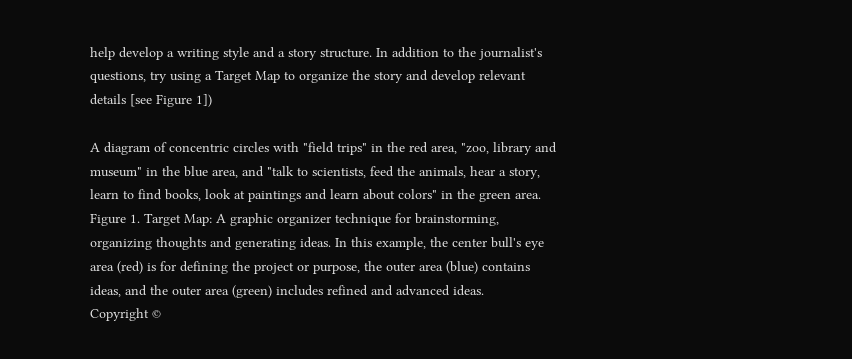help develop a writing style and a story structure. In addition to the journalist's questions, try using a Target Map to organize the story and develop relevant details [see Figure 1])

A diagram of concentric circles with "field trips" in the red area, "zoo, library and museum" in the blue area, and "talk to scientists, feed the animals, hear a story, learn to find books, look at paintings and learn about colors" in the green area.
Figure 1. Target Map: A graphic organizer technique for brainstorming, organizing thoughts and generating ideas. In this example, the center bull's eye area (red) is for defining the project or purpose, the outer area (blue) contains ideas, and the outer area (green) includes refined and advanced ideas.
Copyright ©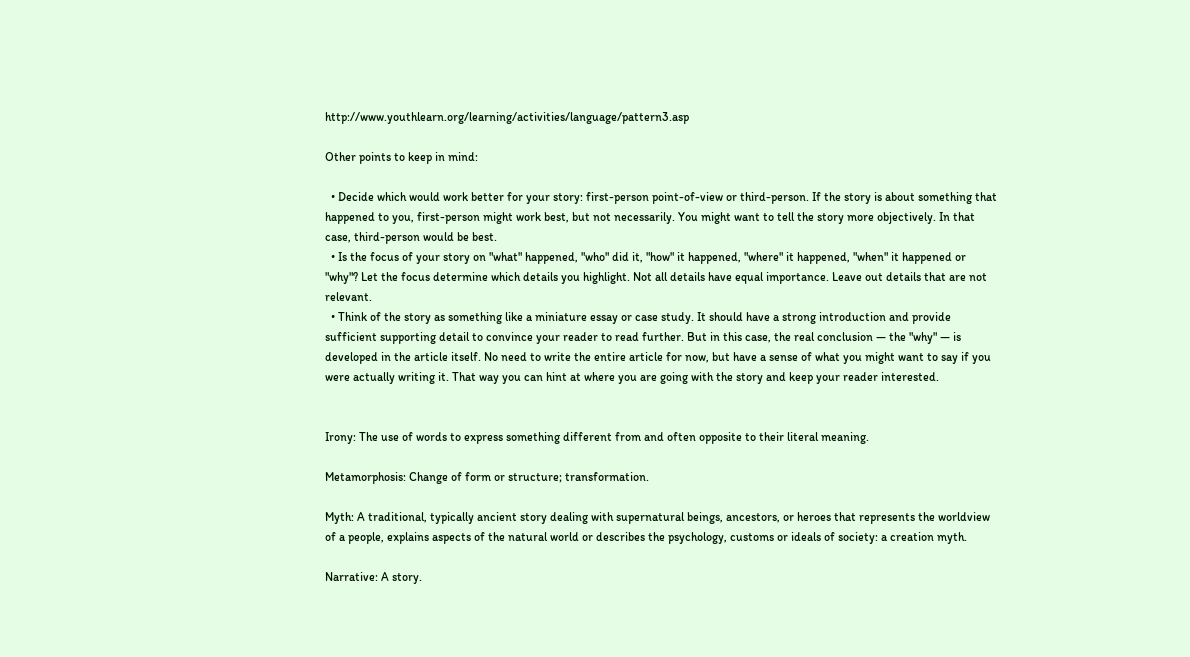http://www.youthlearn.org/learning/activities/language/pattern3.asp

Other points to keep in mind:

  • Decide which would work better for your story: first-person point-of-view or third-person. If the story is about something that happened to you, first-person might work best, but not necessarily. You might want to tell the story more objectively. In that case, third-person would be best.
  • Is the focus of your story on "what" happened, "who" did it, "how" it happened, "where" it happened, "when" it happened or "why"? Let the focus determine which details you highlight. Not all details have equal importance. Leave out details that are not relevant.
  • Think of the story as something like a miniature essay or case study. It should have a strong introduction and provide sufficient supporting detail to convince your reader to read further. But in this case, the real conclusion — the "why" — is developed in the article itself. No need to write the entire article for now, but have a sense of what you might want to say if you were actually writing it. That way you can hint at where you are going with the story and keep your reader interested.


Irony: The use of words to express something different from and often opposite to their literal meaning.

Metamorphosis: Change of form or structure; transformation.

Myth: A traditional, typically ancient story dealing with supernatural beings, ancestors, or heroes that represents the worldview of a people, explains aspects of the natural world or describes the psychology, customs or ideals of society: a creation myth.

Narrative: A story.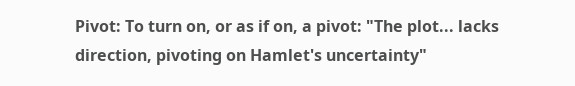Pivot: To turn on, or as if on, a pivot: "The plot... lacks direction, pivoting on Hamlet's uncertainty"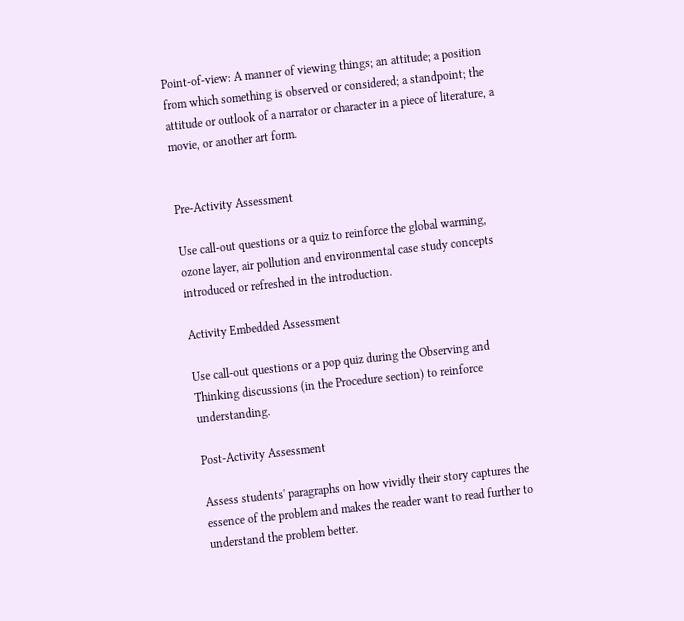Point-of-view: A manner of viewing things; an attitude; a position from which something is observed or considered; a standpoint; the attitude or outlook of a narrator or character in a piece of literature, a movie, or another art form.


Pre-Activity Assessment

Use call-out questions or a quiz to reinforce the global warming, ozone layer, air pollution and environmental case study concepts introduced or refreshed in the introduction.

Activity Embedded Assessment

Use call-out questions or a pop quiz during the Observing and Thinking discussions (in the Procedure section) to reinforce understanding.

Post-Activity Assessment

Assess students' paragraphs on how vividly their story captures the essence of the problem and makes the reader want to read further to understand the problem better.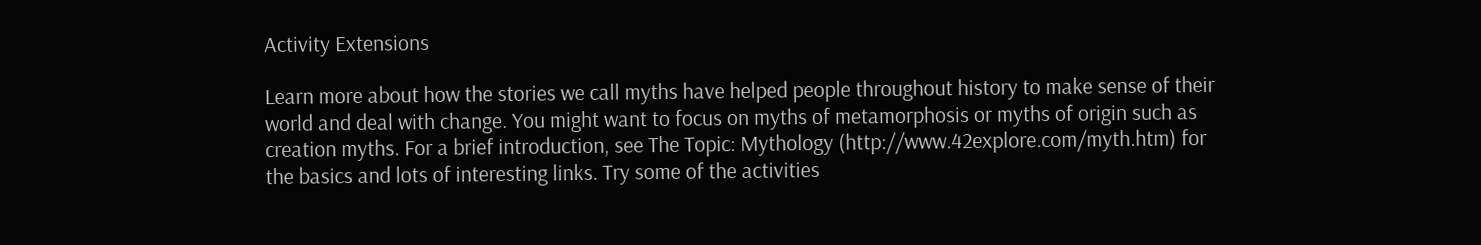Activity Extensions

Learn more about how the stories we call myths have helped people throughout history to make sense of their world and deal with change. You might want to focus on myths of metamorphosis or myths of origin such as creation myths. For a brief introduction, see The Topic: Mythology (http://www.42explore.com/myth.htm) for the basics and lots of interesting links. Try some of the activities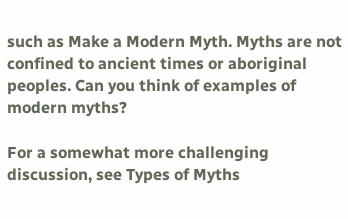such as Make a Modern Myth. Myths are not confined to ancient times or aboriginal peoples. Can you think of examples of modern myths?

For a somewhat more challenging discussion, see Types of Myths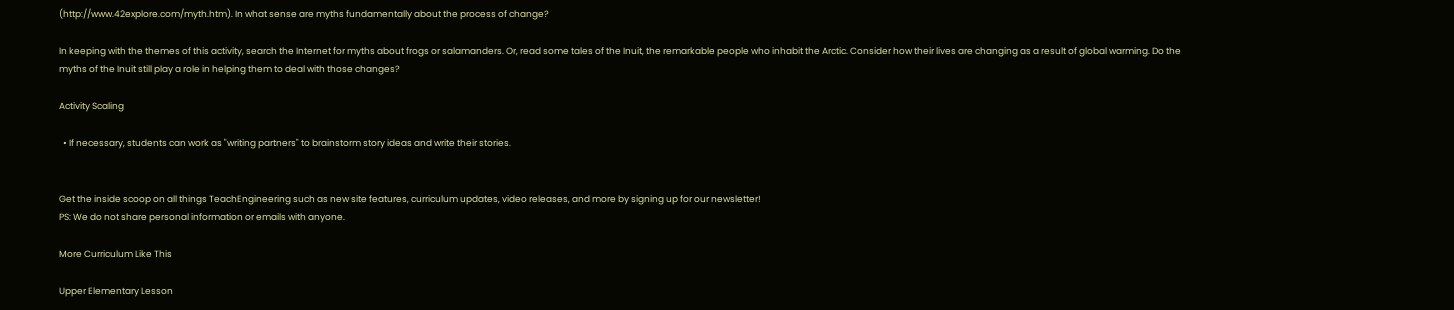(http://www.42explore.com/myth.htm). In what sense are myths fundamentally about the process of change?

In keeping with the themes of this activity, search the Internet for myths about frogs or salamanders. Or, read some tales of the Inuit, the remarkable people who inhabit the Arctic. Consider how their lives are changing as a result of global warming. Do the myths of the Inuit still play a role in helping them to deal with those changes?

Activity Scaling

  • If necessary, students can work as "writing partners" to brainstorm story ideas and write their stories.


Get the inside scoop on all things TeachEngineering such as new site features, curriculum updates, video releases, and more by signing up for our newsletter!
PS: We do not share personal information or emails with anyone.

More Curriculum Like This

Upper Elementary Lesson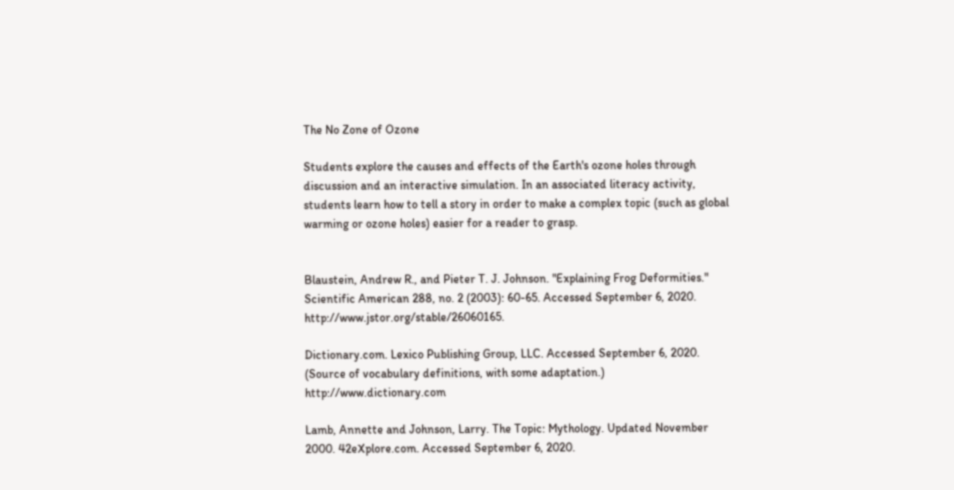The No Zone of Ozone

Students explore the causes and effects of the Earth's ozone holes through discussion and an interactive simulation. In an associated literacy activity, students learn how to tell a story in order to make a complex topic (such as global warming or ozone holes) easier for a reader to grasp.


Blaustein, Andrew R., and Pieter T. J. Johnson. "Explaining Frog Deformities." Scientific American 288, no. 2 (2003): 60-65. Accessed September 6, 2020. http://www.jstor.org/stable/26060165.

Dictionary.com. Lexico Publishing Group, LLC. Accessed September 6, 2020. (Source of vocabulary definitions, with some adaptation.) http://www.dictionary.com

Lamb, Annette and Johnson, Larry. The Topic: Mythology. Updated November 2000. 42eXplore.com. Accessed September 6, 2020.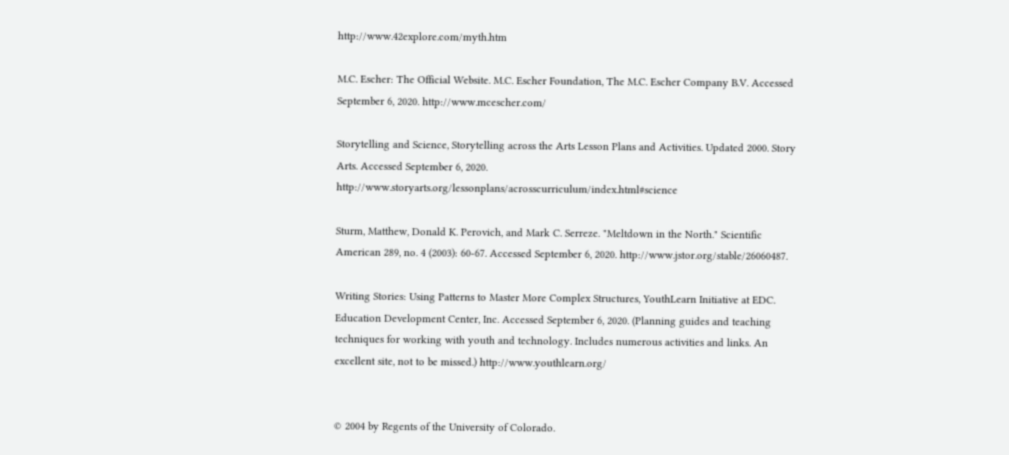http://www.42explore.com/myth.htm

M.C. Escher: The Official Website. M.C. Escher Foundation, The M.C. Escher Company B.V. Accessed September 6, 2020. http://www.mcescher.com/

Storytelling and Science, Storytelling across the Arts Lesson Plans and Activities. Updated 2000. Story Arts. Accessed September 6, 2020. http://www.storyarts.org/lessonplans/acrosscurriculum/index.html#science

Sturm, Matthew, Donald K. Perovich, and Mark C. Serreze. "Meltdown in the North." Scientific American 289, no. 4 (2003): 60-67. Accessed September 6, 2020. http://www.jstor.org/stable/26060487.

Writing Stories: Using Patterns to Master More Complex Structures, YouthLearn Initiative at EDC. Education Development Center, Inc. Accessed September 6, 2020. (Planning guides and teaching techniques for working with youth and technology. Includes numerous activities and links. An excellent site, not to be missed.) http://www.youthlearn.org/


© 2004 by Regents of the University of Colorado.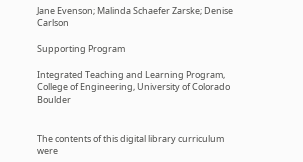Jane Evenson; Malinda Schaefer Zarske; Denise Carlson

Supporting Program

Integrated Teaching and Learning Program, College of Engineering, University of Colorado Boulder


The contents of this digital library curriculum were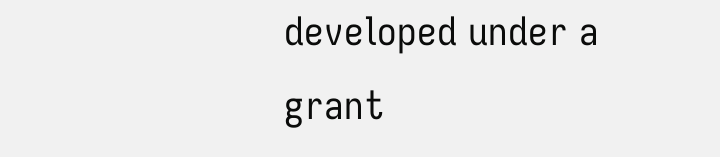developed under a grant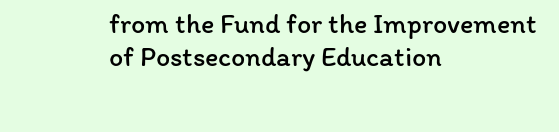from the Fund for the Improvement of Postsecondary Education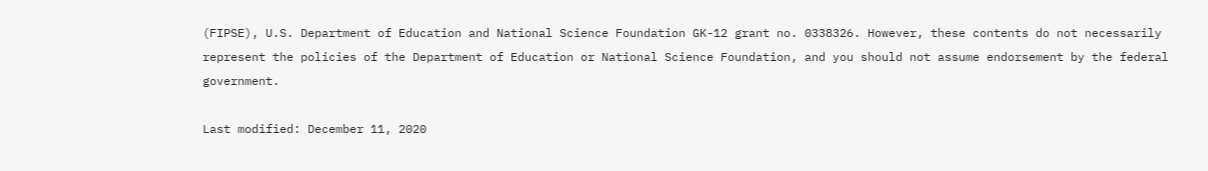(FIPSE), U.S. Department of Education and National Science Foundation GK-12 grant no. 0338326. However, these contents do not necessarily represent the policies of the Department of Education or National Science Foundation, and you should not assume endorsement by the federal government.

Last modified: December 11, 2020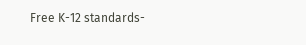Free K-12 standards-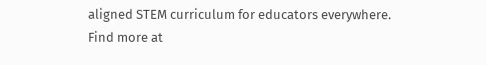aligned STEM curriculum for educators everywhere.
Find more at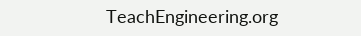TeachEngineering.org